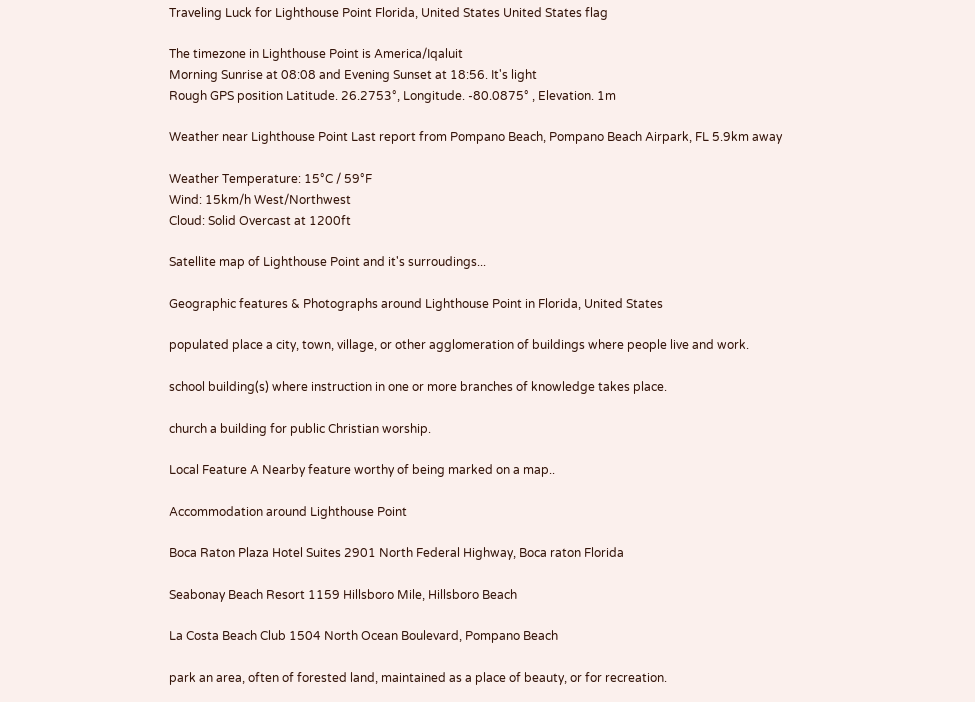Traveling Luck for Lighthouse Point Florida, United States United States flag

The timezone in Lighthouse Point is America/Iqaluit
Morning Sunrise at 08:08 and Evening Sunset at 18:56. It's light
Rough GPS position Latitude. 26.2753°, Longitude. -80.0875° , Elevation. 1m

Weather near Lighthouse Point Last report from Pompano Beach, Pompano Beach Airpark, FL 5.9km away

Weather Temperature: 15°C / 59°F
Wind: 15km/h West/Northwest
Cloud: Solid Overcast at 1200ft

Satellite map of Lighthouse Point and it's surroudings...

Geographic features & Photographs around Lighthouse Point in Florida, United States

populated place a city, town, village, or other agglomeration of buildings where people live and work.

school building(s) where instruction in one or more branches of knowledge takes place.

church a building for public Christian worship.

Local Feature A Nearby feature worthy of being marked on a map..

Accommodation around Lighthouse Point

Boca Raton Plaza Hotel Suites 2901 North Federal Highway, Boca raton Florida

Seabonay Beach Resort 1159 Hillsboro Mile, Hillsboro Beach

La Costa Beach Club 1504 North Ocean Boulevard, Pompano Beach

park an area, often of forested land, maintained as a place of beauty, or for recreation.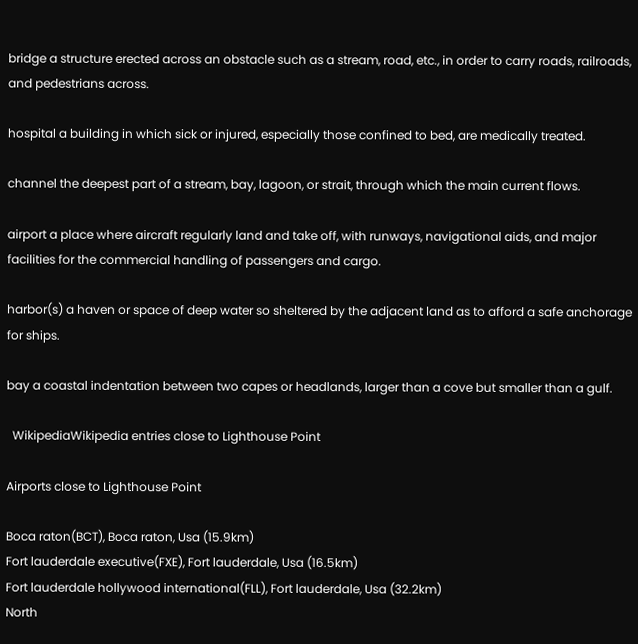bridge a structure erected across an obstacle such as a stream, road, etc., in order to carry roads, railroads, and pedestrians across.

hospital a building in which sick or injured, especially those confined to bed, are medically treated.

channel the deepest part of a stream, bay, lagoon, or strait, through which the main current flows.

airport a place where aircraft regularly land and take off, with runways, navigational aids, and major facilities for the commercial handling of passengers and cargo.

harbor(s) a haven or space of deep water so sheltered by the adjacent land as to afford a safe anchorage for ships.

bay a coastal indentation between two capes or headlands, larger than a cove but smaller than a gulf.

  WikipediaWikipedia entries close to Lighthouse Point

Airports close to Lighthouse Point

Boca raton(BCT), Boca raton, Usa (15.9km)
Fort lauderdale executive(FXE), Fort lauderdale, Usa (16.5km)
Fort lauderdale hollywood international(FLL), Fort lauderdale, Usa (32.2km)
North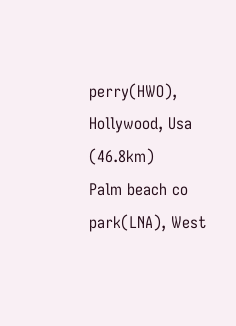perry(HWO), Hollywood, Usa (46.8km)
Palm beach co park(LNA), West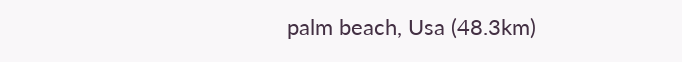palm beach, Usa (48.3km)